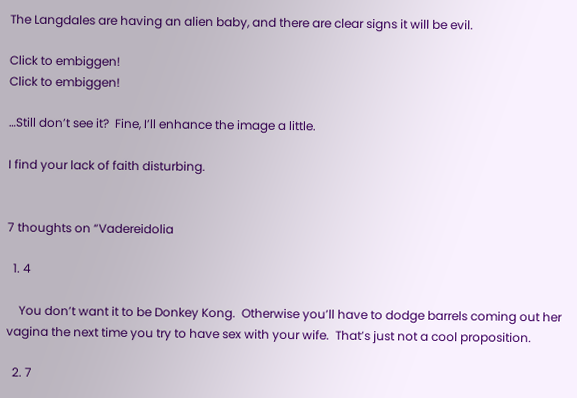The Langdales are having an alien baby, and there are clear signs it will be evil.

Click to embiggen!
Click to embiggen!

…Still don’t see it?  Fine, I’ll enhance the image a little.

I find your lack of faith disturbing.


7 thoughts on “Vadereidolia

  1. 4

    You don’t want it to be Donkey Kong.  Otherwise you’ll have to dodge barrels coming out her vagina the next time you try to have sex with your wife.  That’s just not a cool proposition.

  2. 7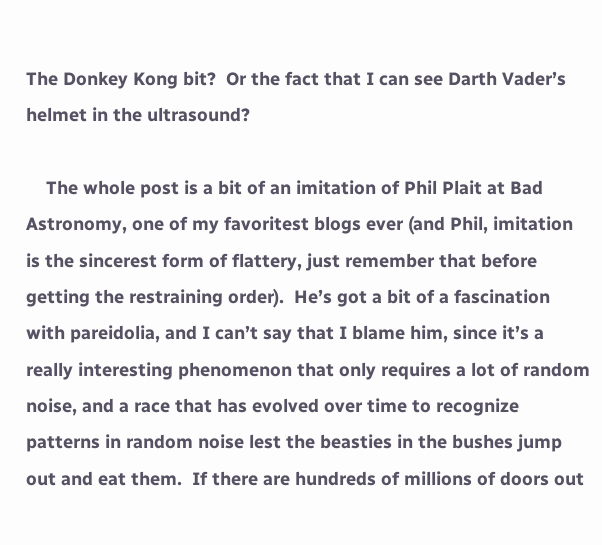The Donkey Kong bit?  Or the fact that I can see Darth Vader’s helmet in the ultrasound?

    The whole post is a bit of an imitation of Phil Plait at Bad Astronomy, one of my favoritest blogs ever (and Phil, imitation is the sincerest form of flattery, just remember that before getting the restraining order).  He’s got a bit of a fascination with pareidolia, and I can’t say that I blame him, since it’s a really interesting phenomenon that only requires a lot of random noise, and a race that has evolved over time to recognize patterns in random noise lest the beasties in the bushes jump out and eat them.  If there are hundreds of millions of doors out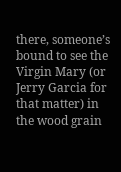there, someone’s bound to see the Virgin Mary (or Jerry Garcia for that matter) in the wood grain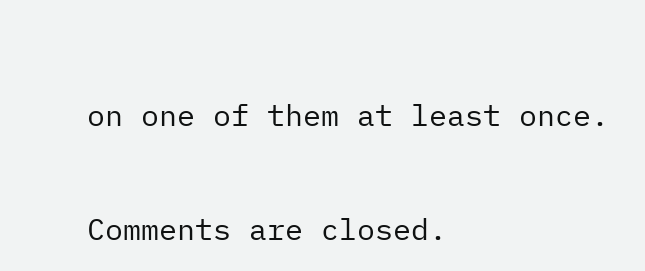on one of them at least once.

Comments are closed.